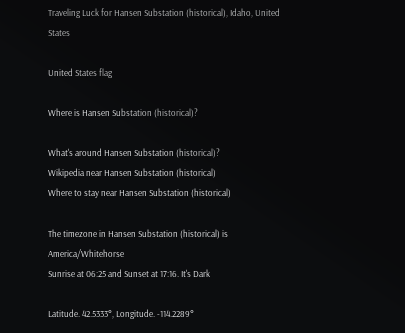Traveling Luck for Hansen Substation (historical), Idaho, United States

United States flag

Where is Hansen Substation (historical)?

What's around Hansen Substation (historical)?
Wikipedia near Hansen Substation (historical)
Where to stay near Hansen Substation (historical)

The timezone in Hansen Substation (historical) is America/Whitehorse
Sunrise at 06:25 and Sunset at 17:16. It's Dark

Latitude. 42.5333°, Longitude. -114.2289°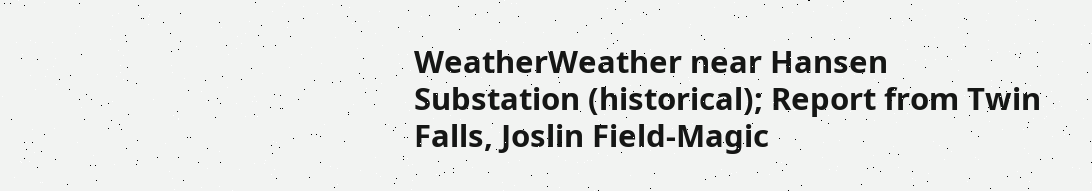WeatherWeather near Hansen Substation (historical); Report from Twin Falls, Joslin Field-Magic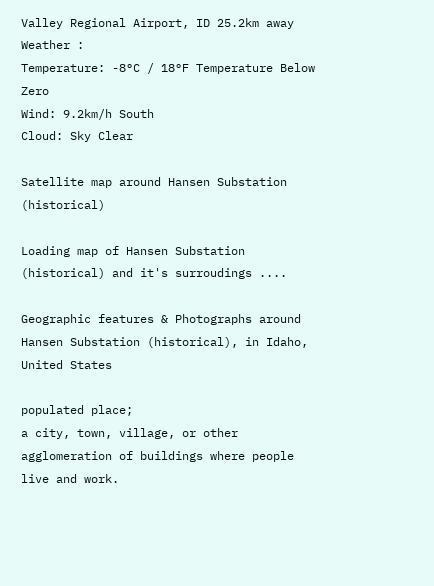Valley Regional Airport, ID 25.2km away
Weather :
Temperature: -8°C / 18°F Temperature Below Zero
Wind: 9.2km/h South
Cloud: Sky Clear

Satellite map around Hansen Substation (historical)

Loading map of Hansen Substation (historical) and it's surroudings ....

Geographic features & Photographs around Hansen Substation (historical), in Idaho, United States

populated place;
a city, town, village, or other agglomeration of buildings where people live and work.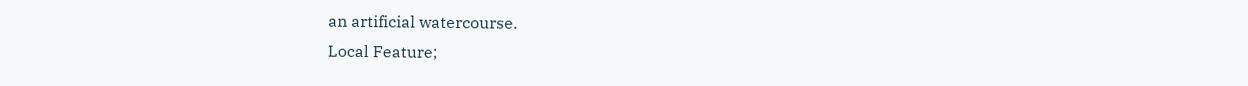an artificial watercourse.
Local Feature;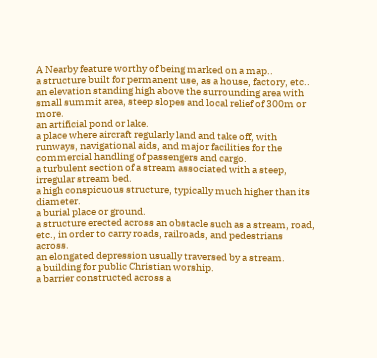A Nearby feature worthy of being marked on a map..
a structure built for permanent use, as a house, factory, etc..
an elevation standing high above the surrounding area with small summit area, steep slopes and local relief of 300m or more.
an artificial pond or lake.
a place where aircraft regularly land and take off, with runways, navigational aids, and major facilities for the commercial handling of passengers and cargo.
a turbulent section of a stream associated with a steep, irregular stream bed.
a high conspicuous structure, typically much higher than its diameter.
a burial place or ground.
a structure erected across an obstacle such as a stream, road, etc., in order to carry roads, railroads, and pedestrians across.
an elongated depression usually traversed by a stream.
a building for public Christian worship.
a barrier constructed across a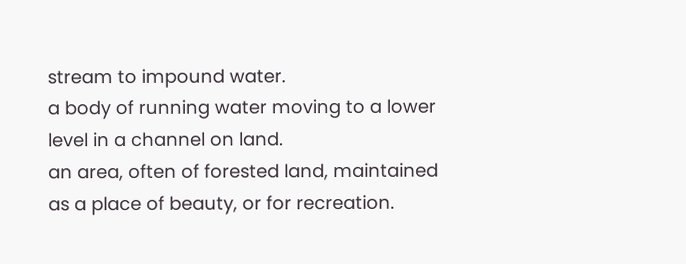stream to impound water.
a body of running water moving to a lower level in a channel on land.
an area, often of forested land, maintained as a place of beauty, or for recreation.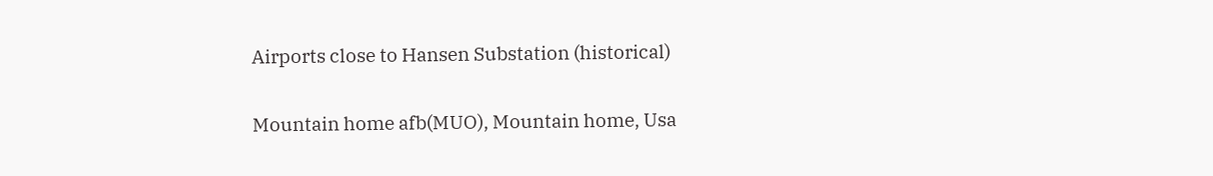Airports close to Hansen Substation (historical)

Mountain home afb(MUO), Mountain home, Usa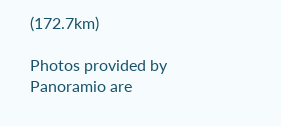(172.7km)

Photos provided by Panoramio are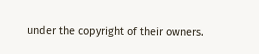under the copyright of their owners.